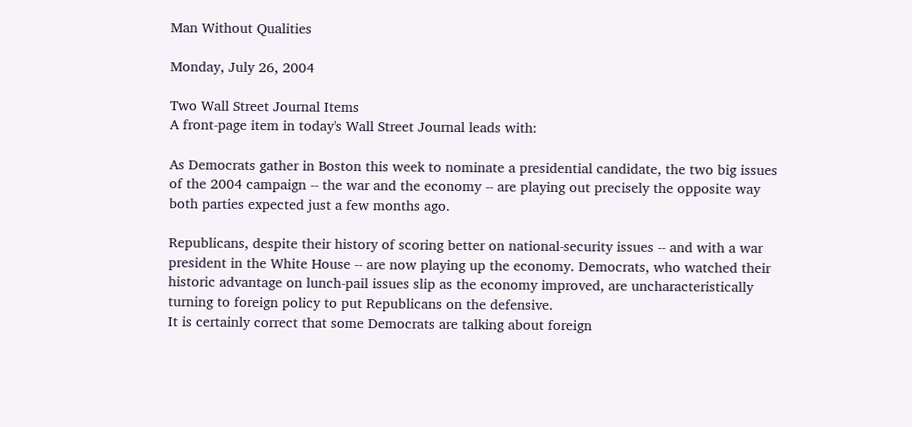Man Without Qualities

Monday, July 26, 2004

Two Wall Street Journal Items
A front-page item in today's Wall Street Journal leads with:

As Democrats gather in Boston this week to nominate a presidential candidate, the two big issues of the 2004 campaign -- the war and the economy -- are playing out precisely the opposite way both parties expected just a few months ago.

Republicans, despite their history of scoring better on national-security issues -- and with a war president in the White House -- are now playing up the economy. Democrats, who watched their historic advantage on lunch-pail issues slip as the economy improved, are uncharacteristically turning to foreign policy to put Republicans on the defensive.
It is certainly correct that some Democrats are talking about foreign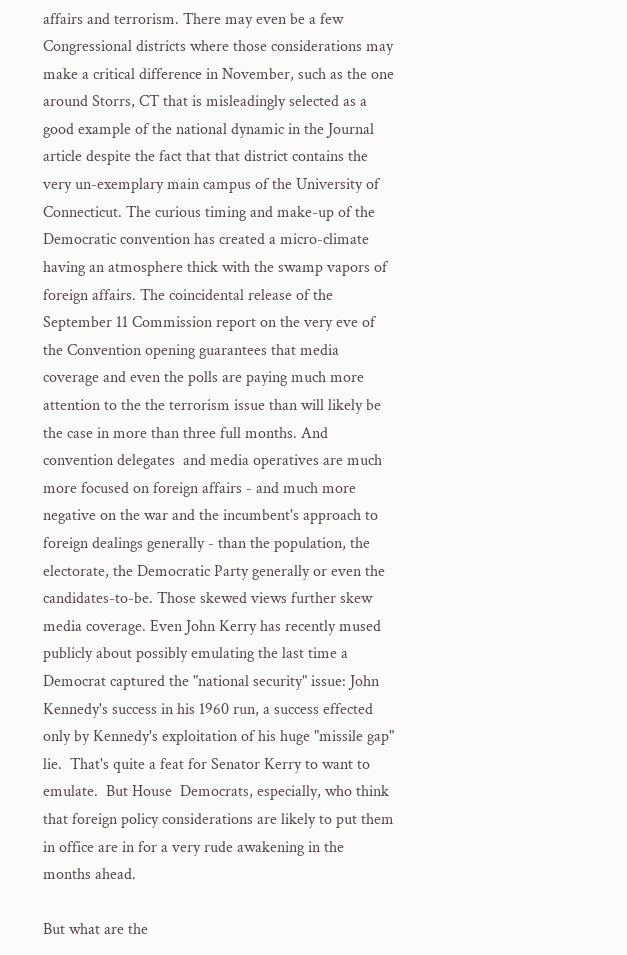affairs and terrorism. There may even be a few Congressional districts where those considerations may make a critical difference in November, such as the one around Storrs, CT that is misleadingly selected as a good example of the national dynamic in the Journal article despite the fact that that district contains the very un-exemplary main campus of the University of Connecticut. The curious timing and make-up of the  Democratic convention has created a micro-climate having an atmosphere thick with the swamp vapors of foreign affairs. The coincidental release of the September 11 Commission report on the very eve of the Convention opening guarantees that media coverage and even the polls are paying much more attention to the the terrorism issue than will likely be the case in more than three full months. And convention delegates  and media operatives are much more focused on foreign affairs - and much more negative on the war and the incumbent's approach to foreign dealings generally - than the population, the electorate, the Democratic Party generally or even the candidates-to-be. Those skewed views further skew media coverage. Even John Kerry has recently mused publicly about possibly emulating the last time a Democrat captured the "national security" issue: John Kennedy's success in his 1960 run, a success effected only by Kennedy's exploitation of his huge "missile gap" lie.  That's quite a feat for Senator Kerry to want to emulate.  But House  Democrats, especially, who think that foreign policy considerations are likely to put them in office are in for a very rude awakening in the months ahead.

But what are the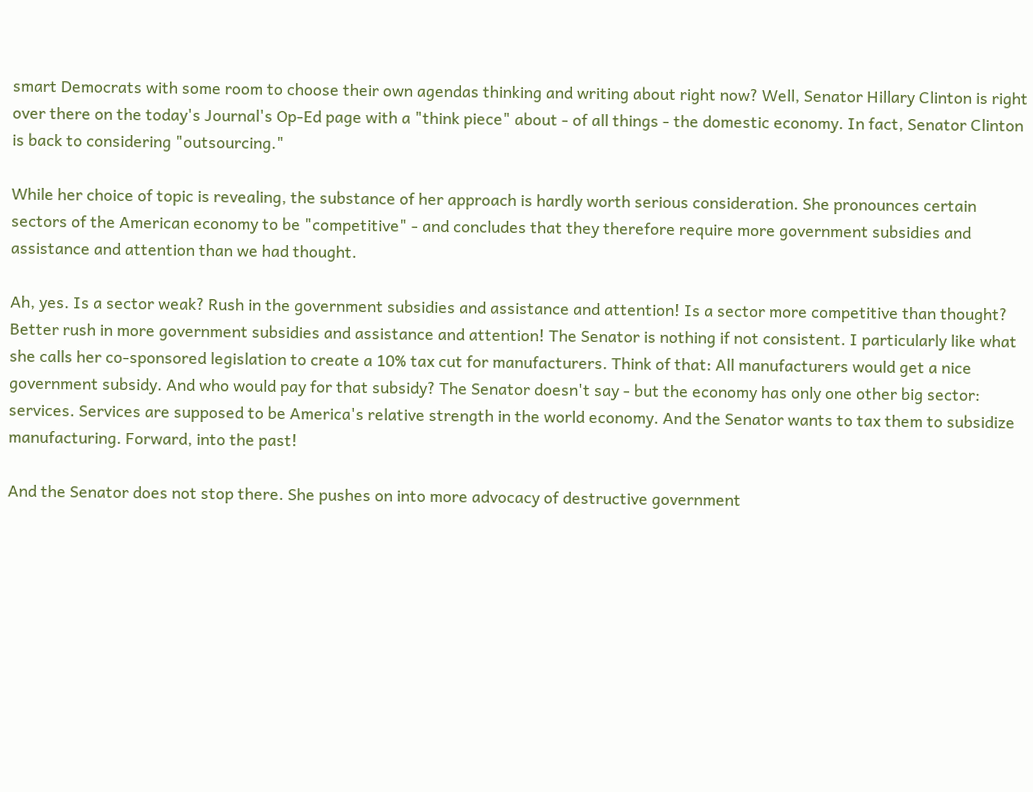smart Democrats with some room to choose their own agendas thinking and writing about right now? Well, Senator Hillary Clinton is right over there on the today's Journal's Op-Ed page with a "think piece" about - of all things - the domestic economy. In fact, Senator Clinton is back to considering "outsourcing."

While her choice of topic is revealing, the substance of her approach is hardly worth serious consideration. She pronounces certain sectors of the American economy to be "competitive" - and concludes that they therefore require more government subsidies and assistance and attention than we had thought.

Ah, yes. Is a sector weak? Rush in the government subsidies and assistance and attention! Is a sector more competitive than thought? Better rush in more government subsidies and assistance and attention! The Senator is nothing if not consistent. I particularly like what she calls her co-sponsored legislation to create a 10% tax cut for manufacturers. Think of that: All manufacturers would get a nice government subsidy. And who would pay for that subsidy? The Senator doesn't say - but the economy has only one other big sector: services. Services are supposed to be America's relative strength in the world economy. And the Senator wants to tax them to subsidize manufacturing. Forward, into the past!

And the Senator does not stop there. She pushes on into more advocacy of destructive government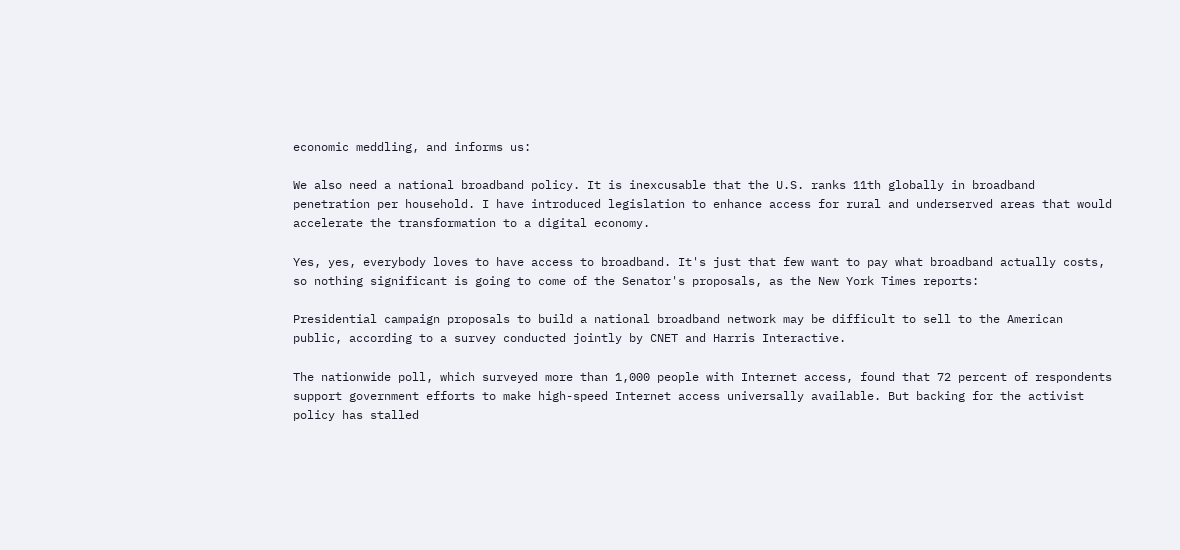economic meddling, and informs us:

We also need a national broadband policy. It is inexcusable that the U.S. ranks 11th globally in broadband penetration per household. I have introduced legislation to enhance access for rural and underserved areas that would accelerate the transformation to a digital economy.

Yes, yes, everybody loves to have access to broadband. It's just that few want to pay what broadband actually costs, so nothing significant is going to come of the Senator's proposals, as the New York Times reports:

Presidential campaign proposals to build a national broadband network may be difficult to sell to the American public, according to a survey conducted jointly by CNET and Harris Interactive.

The nationwide poll, which surveyed more than 1,000 people with Internet access, found that 72 percent of respondents support government efforts to make high-speed Internet access universally available. But backing for the activist policy has stalled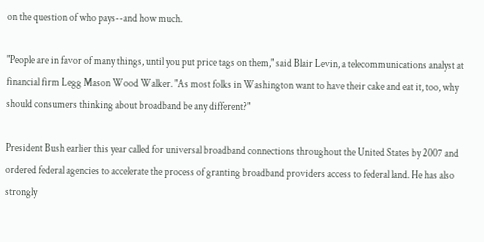on the question of who pays--and how much.

"People are in favor of many things, until you put price tags on them," said Blair Levin, a telecommunications analyst at financial firm Legg Mason Wood Walker. "As most folks in Washington want to have their cake and eat it, too, why should consumers thinking about broadband be any different?"

President Bush earlier this year called for universal broadband connections throughout the United States by 2007 and ordered federal agencies to accelerate the process of granting broadband providers access to federal land. He has also strongly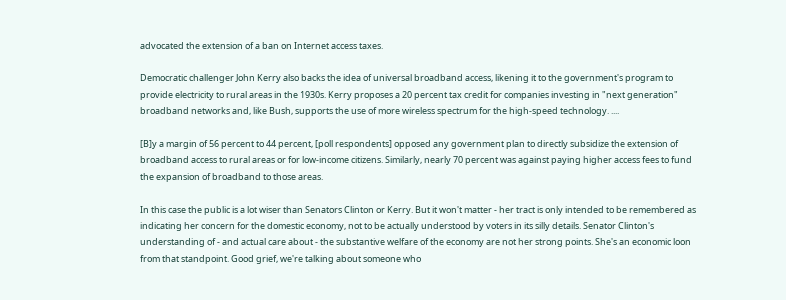advocated the extension of a ban on Internet access taxes.

Democratic challenger John Kerry also backs the idea of universal broadband access, likening it to the government's program to provide electricity to rural areas in the 1930s. Kerry proposes a 20 percent tax credit for companies investing in "next generation" broadband networks and, like Bush, supports the use of more wireless spectrum for the high-speed technology. ....

[B]y a margin of 56 percent to 44 percent, [poll respondents] opposed any government plan to directly subsidize the extension of broadband access to rural areas or for low-income citizens. Similarly, nearly 70 percent was against paying higher access fees to fund the expansion of broadband to those areas.

In this case the public is a lot wiser than Senators Clinton or Kerry. But it won't matter - her tract is only intended to be remembered as indicating her concern for the domestic economy, not to be actually understood by voters in its silly details. Senator Clinton's understanding of - and actual care about - the substantive welfare of the economy are not her strong points. She's an economic loon from that standpoint. Good grief, we're talking about someone who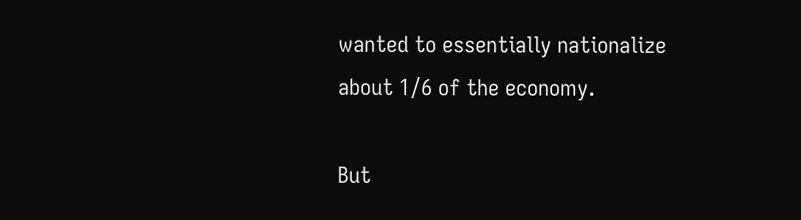wanted to essentially nationalize about 1/6 of the economy.

But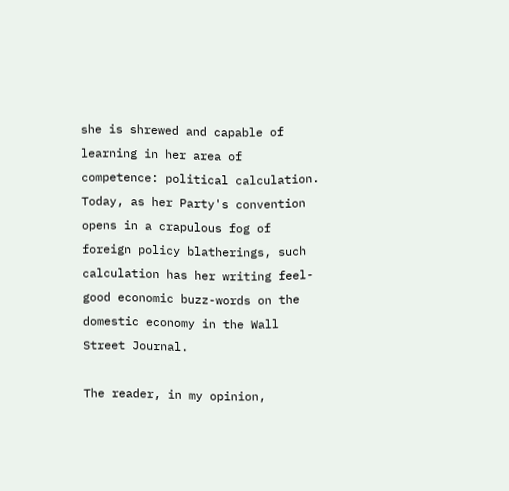she is shrewed and capable of learning in her area of competence: political calculation. Today, as her Party's convention opens in a crapulous fog of foreign policy blatherings, such calculation has her writing feel-good economic buzz-words on the domestic economy in the Wall Street Journal.

The reader, in my opinion,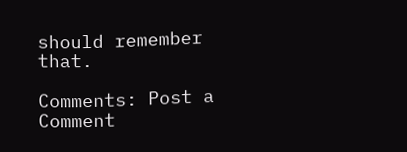should remember that.

Comments: Post a Comment